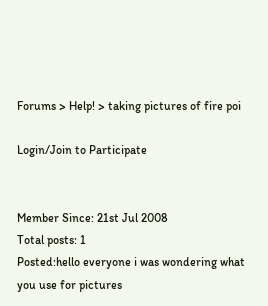Forums > Help! > taking pictures of fire poi

Login/Join to Participate


Member Since: 21st Jul 2008
Total posts: 1
Posted:hello everyone i was wondering what you use for pictures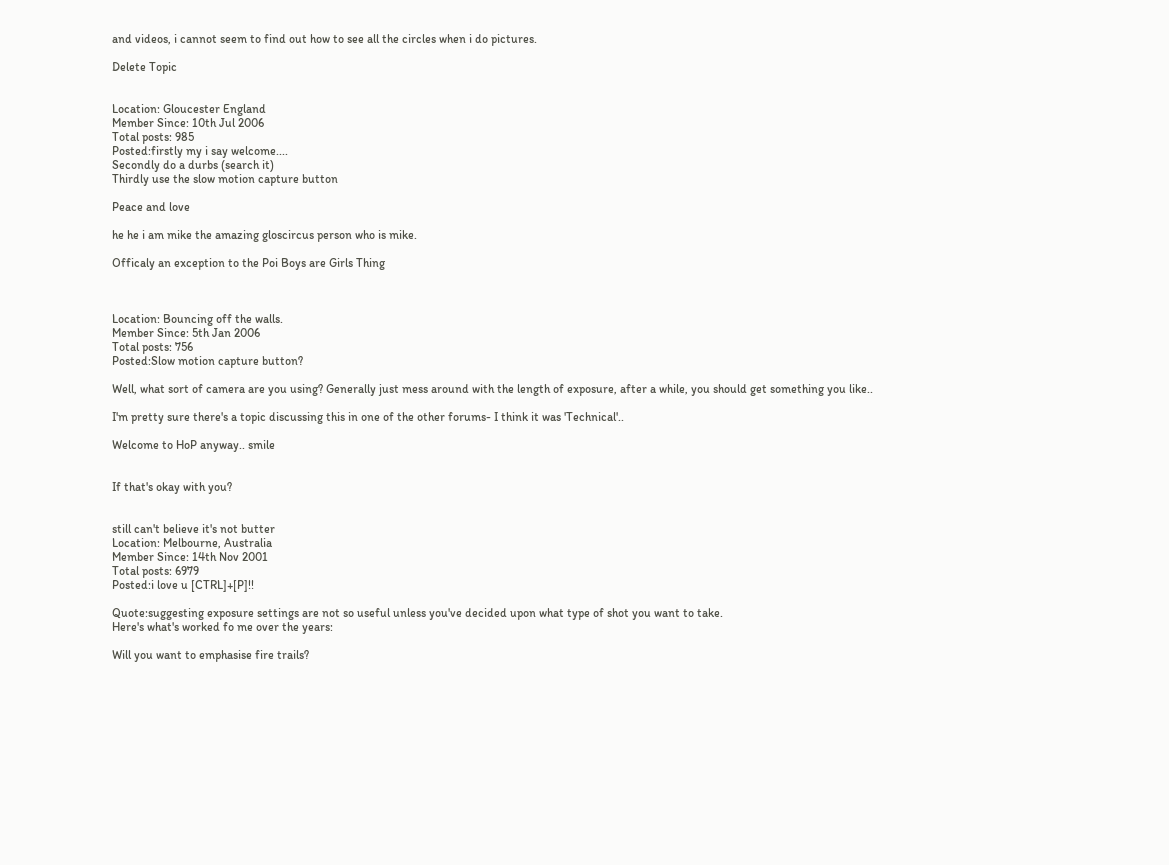and videos, i cannot seem to find out how to see all the circles when i do pictures.

Delete Topic


Location: Gloucester England
Member Since: 10th Jul 2006
Total posts: 985
Posted:firstly my i say welcome....
Secondly do a durbs (search it)
Thirdly use the slow motion capture button

Peace and love

he he i am mike the amazing gloscircus person who is mike.

Officaly an exception to the Poi Boys are Girls Thing



Location: Bouncing off the walls.
Member Since: 5th Jan 2006
Total posts: 756
Posted:Slow motion capture button?

Well, what sort of camera are you using? Generally just mess around with the length of exposure, after a while, you should get something you like..

I'm pretty sure there's a topic discussing this in one of the other forums- I think it was 'Technical'..

Welcome to HoP anyway.. smile


If that's okay with you?


still can't believe it's not butter
Location: Melbourne, Australia
Member Since: 14th Nov 2001
Total posts: 6979
Posted:i love u [CTRL]+[P]!!

Quote:suggesting exposure settings are not so useful unless you've decided upon what type of shot you want to take.
Here's what's worked fo me over the years:

Will you want to emphasise fire trails?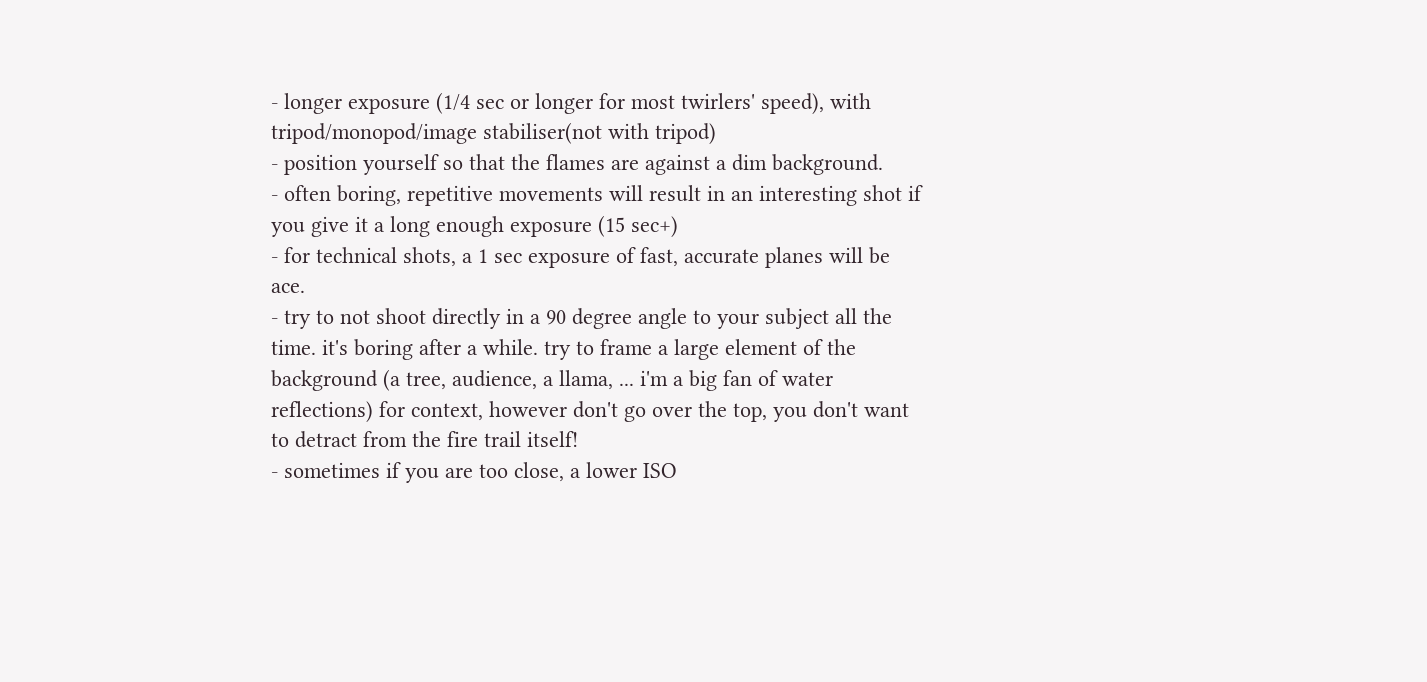- longer exposure (1/4 sec or longer for most twirlers' speed), with tripod/monopod/image stabiliser(not with tripod)
- position yourself so that the flames are against a dim background.
- often boring, repetitive movements will result in an interesting shot if you give it a long enough exposure (15 sec+)
- for technical shots, a 1 sec exposure of fast, accurate planes will be ace.
- try to not shoot directly in a 90 degree angle to your subject all the time. it's boring after a while. try to frame a large element of the background (a tree, audience, a llama, ... i'm a big fan of water reflections) for context, however don't go over the top, you don't want to detract from the fire trail itself!
- sometimes if you are too close, a lower ISO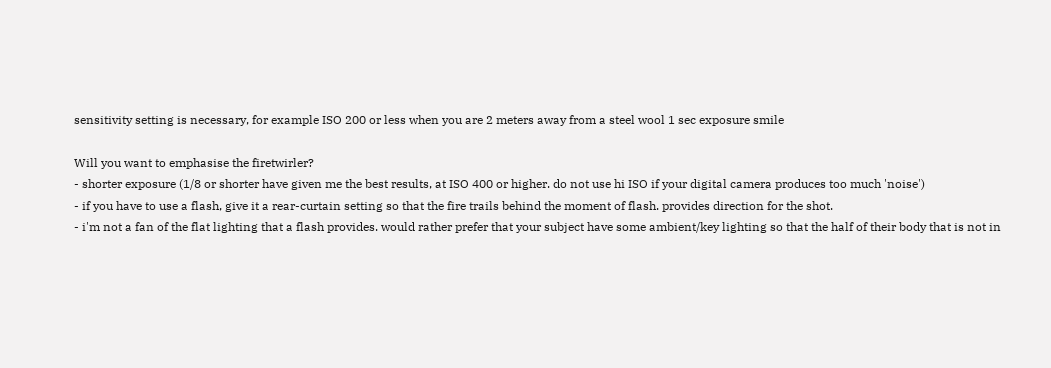sensitivity setting is necessary, for example ISO 200 or less when you are 2 meters away from a steel wool 1 sec exposure smile

Will you want to emphasise the firetwirler?
- shorter exposure (1/8 or shorter have given me the best results, at ISO 400 or higher. do not use hi ISO if your digital camera produces too much 'noise')
- if you have to use a flash, give it a rear-curtain setting so that the fire trails behind the moment of flash. provides direction for the shot.
- i'm not a fan of the flat lighting that a flash provides. would rather prefer that your subject have some ambient/key lighting so that the half of their body that is not in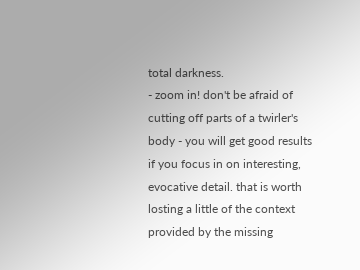total darkness.
- zoom in! don't be afraid of cutting off parts of a twirler's body - you will get good results if you focus in on interesting, evocative detail. that is worth losting a little of the context provided by the missing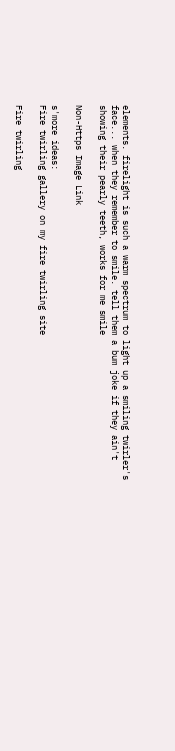elements. firelight is such a warm spectrum to light up a smiling twirler's face... when they remember to smile. tell them a bum joke if they ain't showing their pearly teeth, works for me smile

Non-Https Image Link

s'more ideas:
Fire twirling gallery on my fire twirling site

Fire twirling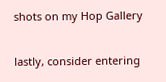shots on my Hop Gallery

lastly, consider entering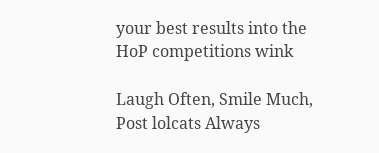your best results into the HoP competitions wink

Laugh Often, Smile Much, Post lolcats Always